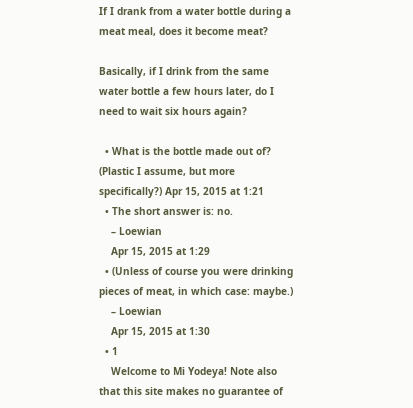If I drank from a water bottle during a meat meal, does it become meat?

Basically, if I drink from the same water bottle a few hours later, do I need to wait six hours again?

  • What is the bottle made out of? (Plastic I assume, but more specifically?) Apr 15, 2015 at 1:21
  • The short answer is: no.
    – Loewian
    Apr 15, 2015 at 1:29
  • (Unless of course you were drinking pieces of meat, in which case: maybe.)
    – Loewian
    Apr 15, 2015 at 1:30
  • 1
    Welcome to Mi Yodeya! Note also that this site makes no guarantee of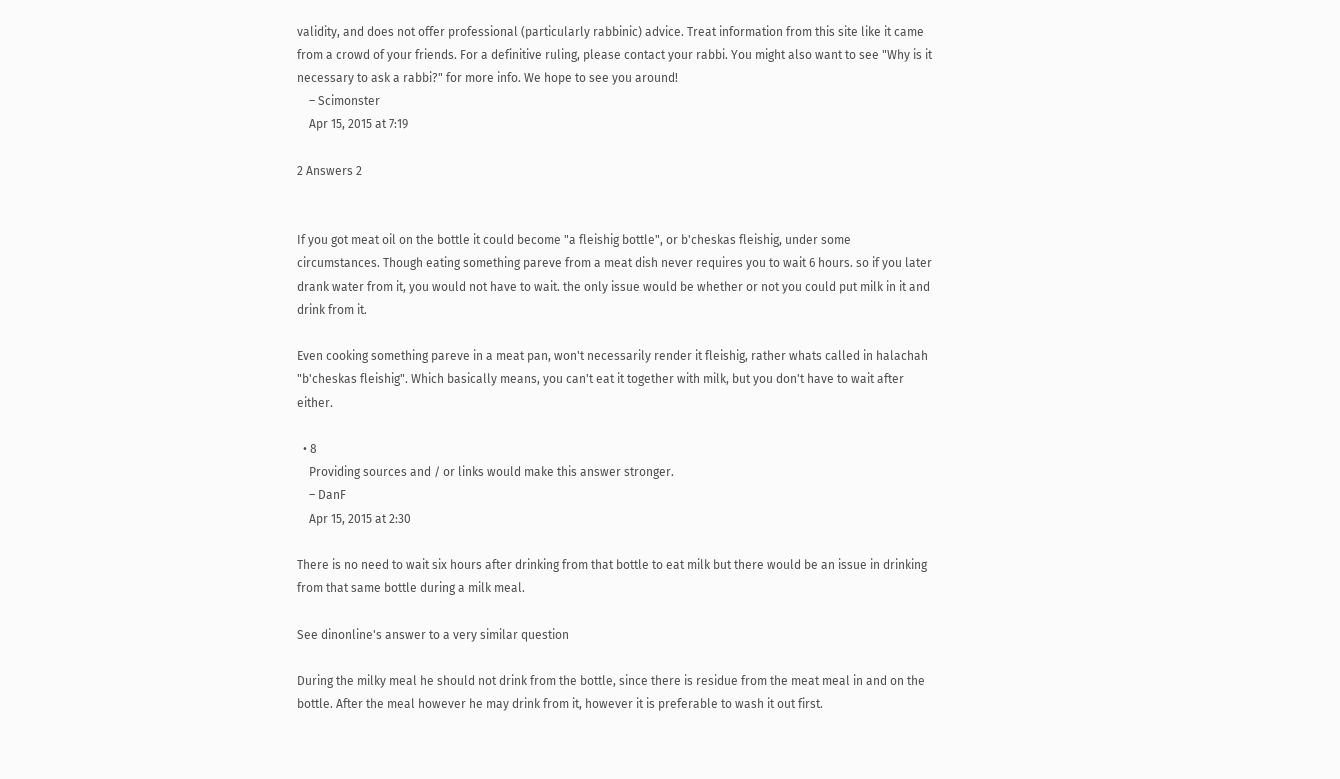validity, and does not offer professional (particularly rabbinic) advice. Treat information from this site like it came from a crowd of your friends. For a definitive ruling, please contact your rabbi. You might also want to see "Why is it necessary to ask a rabbi?" for more info. We hope to see you around!
    – Scimonster
    Apr 15, 2015 at 7:19

2 Answers 2


If you got meat oil on the bottle it could become "a fleishig bottle", or b'cheskas fleishig, under some circumstances. Though eating something pareve from a meat dish never requires you to wait 6 hours. so if you later drank water from it, you would not have to wait. the only issue would be whether or not you could put milk in it and drink from it.

Even cooking something pareve in a meat pan, won't necessarily render it fleishig, rather whats called in halachah "b'cheskas fleishig". Which basically means, you can't eat it together with milk, but you don't have to wait after either.

  • 8
    Providing sources and / or links would make this answer stronger.
    – DanF
    Apr 15, 2015 at 2:30

There is no need to wait six hours after drinking from that bottle to eat milk but there would be an issue in drinking from that same bottle during a milk meal.

See dinonline's answer to a very similar question

During the milky meal he should not drink from the bottle, since there is residue from the meat meal in and on the bottle. After the meal however he may drink from it, however it is preferable to wash it out first.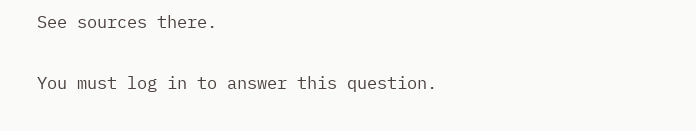See sources there.

You must log in to answer this question.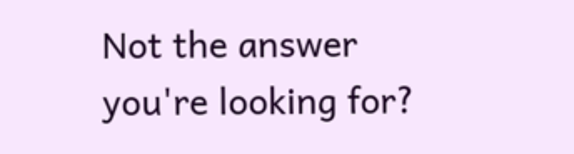Not the answer you're looking for?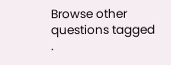Browse other questions tagged .